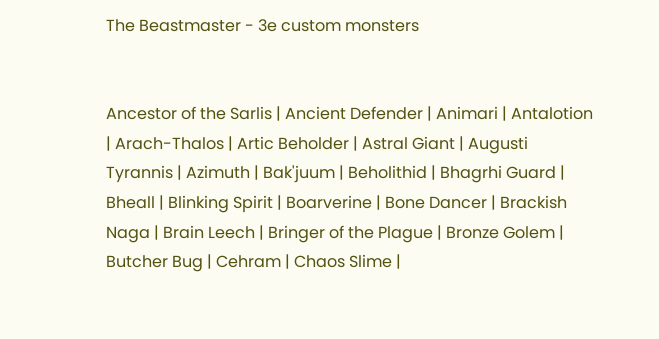The Beastmaster - 3e custom monsters


Ancestor of the Sarlis | Ancient Defender | Animari | Antalotion | Arach-Thalos | Artic Beholder | Astral Giant | Augusti Tyrannis | Azimuth | Bak'juum | Beholithid | Bhagrhi Guard | Bheall | Blinking Spirit | Boarverine | Bone Dancer | Brackish Naga | Brain Leech | Bringer of the Plague | Bronze Golem | Butcher Bug | Cehram | Chaos Slime |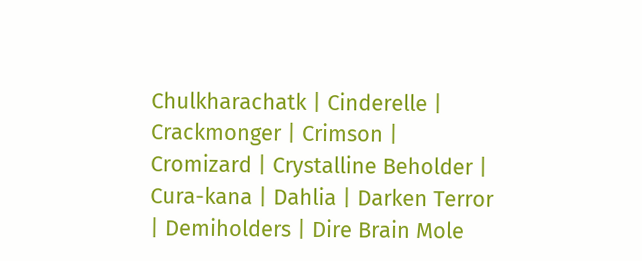Chulkharachatk | Cinderelle | Crackmonger | Crimson | Cromizard | Crystalline Beholder | Cura-kana | Dahlia | Darken Terror | Demiholders | Dire Brain Mole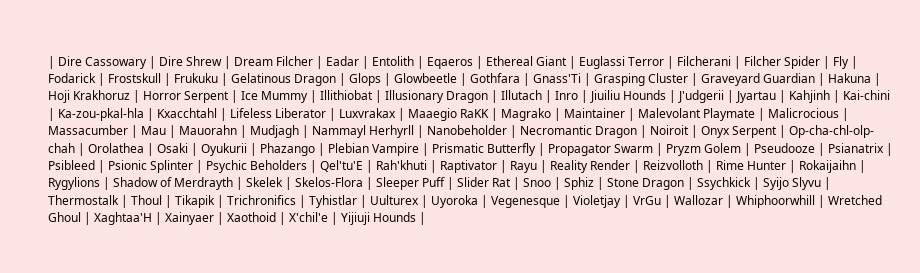| Dire Cassowary | Dire Shrew | Dream Filcher | Eadar | Entolith | Eqaeros | Ethereal Giant | Euglassi Terror | Filcherani | Filcher Spider | Fly | Fodarick | Frostskull | Frukuku | Gelatinous Dragon | Glops | Glowbeetle | Gothfara | Gnass'Ti | Grasping Cluster | Graveyard Guardian | Hakuna | Hoji Krakhoruz | Horror Serpent | Ice Mummy | Illithiobat | Illusionary Dragon | Illutach | Inro | Jiuiliu Hounds | J'udgerii | Jyartau | Kahjinh | Kai-chini | Ka-zou-pkal-hla | Kxacchtahl | Lifeless Liberator | Luxvrakax | Maaegio RaKK | Magrako | Maintainer | Malevolant Playmate | Malicrocious | Massacumber | Mau | Mauorahn | Mudjagh | Nammayl Herhyrll | Nanobeholder | Necromantic Dragon | Noiroit | Onyx Serpent | Op-cha-chl-olp-chah | Orolathea | Osaki | Oyukurii | Phazango | Plebian Vampire | Prismatic Butterfly | Propagator Swarm | Pryzm Golem | Pseudooze | Psianatrix | Psibleed | Psionic Splinter | Psychic Beholders | Qel'tu'E | Rah'khuti | Raptivator | Rayu | Reality Render | Reizvolloth | Rime Hunter | Rokaijaihn | Rygylions | Shadow of Merdrayth | Skelek | Skelos-Flora | Sleeper Puff | Slider Rat | Snoo | Sphiz | Stone Dragon | Ssychkick | Syijo Slyvu | Thermostalk | Thoul | Tikapik | Trichronifics | Tyhistlar | Uulturex | Uyoroka | Vegenesque | Violetjay | VrGu | Wallozar | Whiphoorwhill | Wretched Ghoul | Xaghtaa'H | Xainyaer | Xaothoid | X'chil'e | Yijiuji Hounds |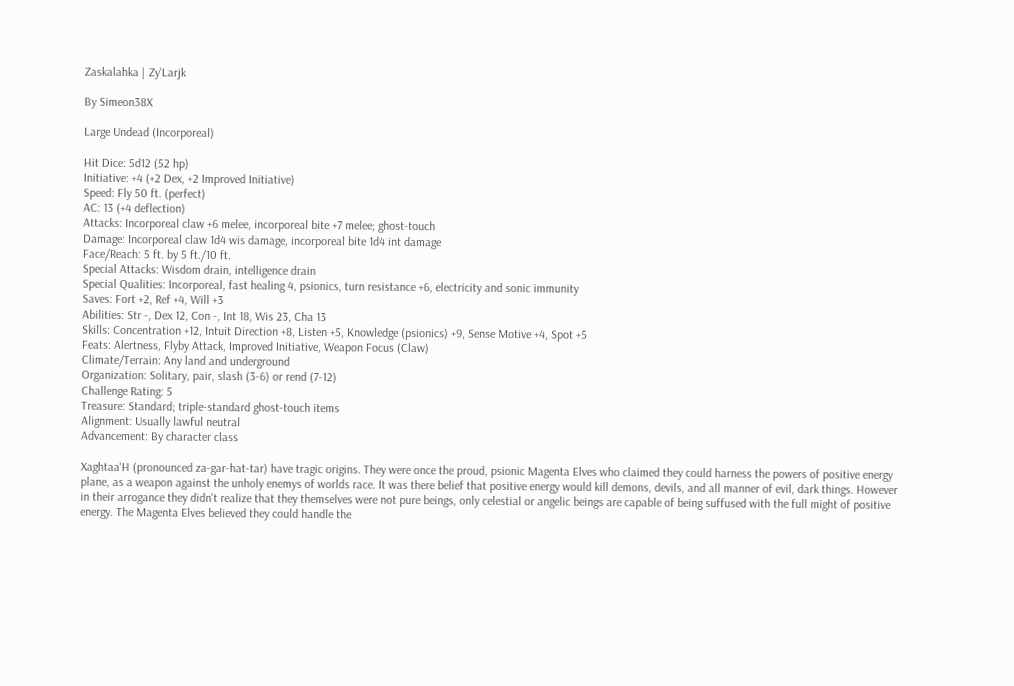Zaskalahka | Zy'Larjk

By Simeon38X

Large Undead (Incorporeal)

Hit Dice: 5d12 (52 hp)
Initiative: +4 (+2 Dex, +2 Improved Initiative)
Speed: Fly 50 ft. (perfect)
AC: 13 (+4 deflection)
Attacks: Incorporeal claw +6 melee, incorporeal bite +7 melee; ghost-touch
Damage: Incorporeal claw 1d4 wis damage, incorporeal bite 1d4 int damage
Face/Reach: 5 ft. by 5 ft./10 ft.
Special Attacks: Wisdom drain, intelligence drain
Special Qualities: Incorporeal, fast healing 4, psionics, turn resistance +6, electricity and sonic immunity
Saves: Fort +2, Ref +4, Will +3
Abilities: Str -, Dex 12, Con -, Int 18, Wis 23, Cha 13
Skills: Concentration +12, Intuit Direction +8, Listen +5, Knowledge (psionics) +9, Sense Motive +4, Spot +5
Feats: Alertness, Flyby Attack, Improved Initiative, Weapon Focus (Claw)
Climate/Terrain: Any land and underground
Organization: Solitary, pair, slash (3-6) or rend (7-12)
Challenge Rating: 5
Treasure: Standard; triple-standard ghost-touch items
Alignment: Usually lawful neutral
Advancement: By character class

Xaghtaa'H (pronounced za-gar-hat-tar) have tragic origins. They were once the proud, psionic Magenta Elves who claimed they could harness the powers of positive energy plane, as a weapon against the unholy enemys of worlds race. It was there belief that positive energy would kill demons, devils, and all manner of evil, dark things. However in their arrogance they didn't realize that they themselves were not pure beings, only celestial or angelic beings are capable of being suffused with the full might of positive energy. The Magenta Elves believed they could handle the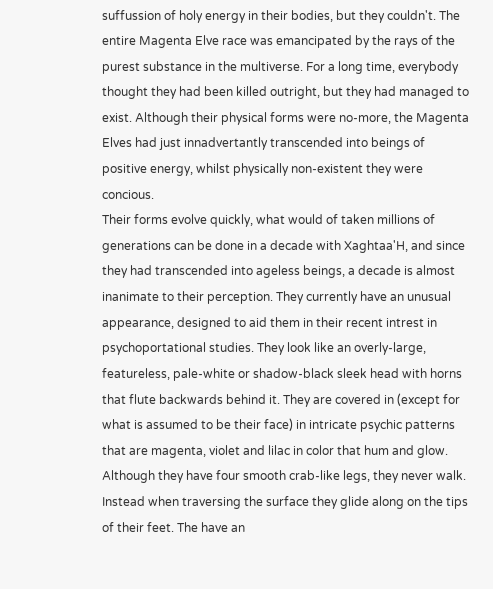suffussion of holy energy in their bodies, but they couldn't. The entire Magenta Elve race was emancipated by the rays of the purest substance in the multiverse. For a long time, everybody thought they had been killed outright, but they had managed to exist. Although their physical forms were no-more, the Magenta Elves had just innadvertantly transcended into beings of positive energy, whilst physically non-existent they were concious.
Their forms evolve quickly, what would of taken millions of generations can be done in a decade with Xaghtaa'H, and since they had transcended into ageless beings, a decade is almost inanimate to their perception. They currently have an unusual appearance, designed to aid them in their recent intrest in psychoportational studies. They look like an overly-large, featureless, pale-white or shadow-black sleek head with horns that flute backwards behind it. They are covered in (except for what is assumed to be their face) in intricate psychic patterns that are magenta, violet and lilac in color that hum and glow. Although they have four smooth crab-like legs, they never walk. Instead when traversing the surface they glide along on the tips of their feet. The have an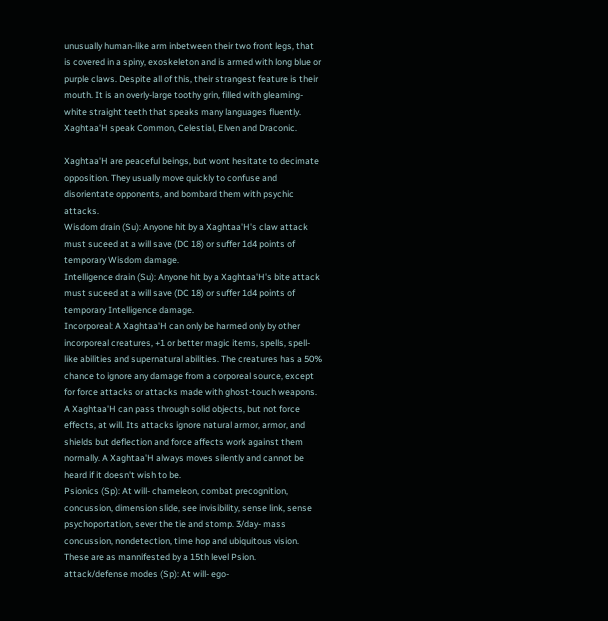unusually human-like arm inbetween their two front legs, that is covered in a spiny, exoskeleton and is armed with long blue or purple claws. Despite all of this, their strangest feature is their mouth. It is an overly-large toothy grin, filled with gleaming-white straight teeth that speaks many languages fluently.
Xaghtaa'H speak Common, Celestial, Elven and Draconic.

Xaghtaa'H are peaceful beings, but wont hesitate to decimate opposition. They usually move quickly to confuse and disorientate opponents, and bombard them with psychic attacks.
Wisdom drain (Su): Anyone hit by a Xaghtaa'H's claw attack must suceed at a will save (DC 18) or suffer 1d4 points of temporary Wisdom damage.
Intelligence drain (Su): Anyone hit by a Xaghtaa'H's bite attack must suceed at a will save (DC 18) or suffer 1d4 points of temporary Intelligence damage.
Incorporeal: A Xaghtaa'H can only be harmed only by other incorporeal creatures, +1 or better magic items, spells, spell-like abilities and supernatural abilities. The creatures has a 50% chance to ignore any damage from a corporeal source, except for force attacks or attacks made with ghost-touch weapons. A Xaghtaa'H can pass through solid objects, but not force effects, at will. Its attacks ignore natural armor, armor, and shields but deflection and force affects work against them normally. A Xaghtaa'H always moves silently and cannot be heard if it doesn't wish to be.
Psionics (Sp): At will- chameleon, combat precognition, concussion, dimension slide, see invisibility, sense link, sense psychoportation, sever the tie and stomp. 3/day- mass concussion, nondetection, time hop and ubiquitous vision. These are as mannifested by a 15th level Psion.
attack/defense modes (Sp): At will- ego-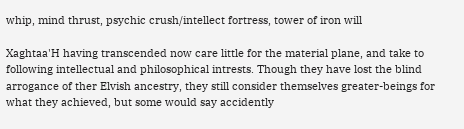whip, mind thrust, psychic crush/intellect fortress, tower of iron will

Xaghtaa'H having transcended now care little for the material plane, and take to following intellectual and philosophical intrests. Though they have lost the blind arrogance of ther Elvish ancestry, they still consider themselves greater-beings for what they achieved, but some would say accidently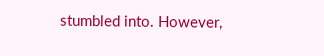stumbled into. However,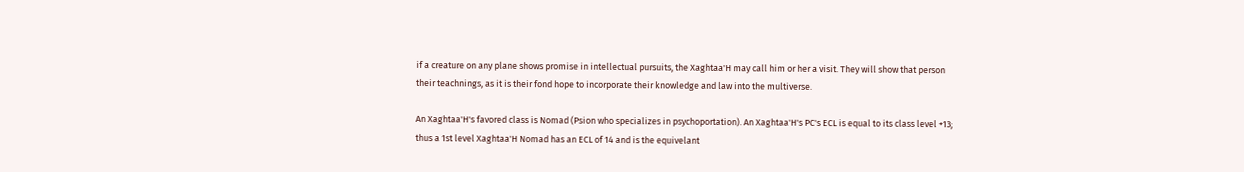if a creature on any plane shows promise in intellectual pursuits, the Xaghtaa'H may call him or her a visit. They will show that person their teachnings, as it is their fond hope to incorporate their knowledge and law into the multiverse.

An Xaghtaa'H's favored class is Nomad (Psion who specializes in psychoportation). An Xaghtaa'H's PC's ECL is equal to its class level +13; thus a 1st level Xaghtaa'H Nomad has an ECL of 14 and is the equivelant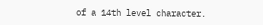of a 14th level character.